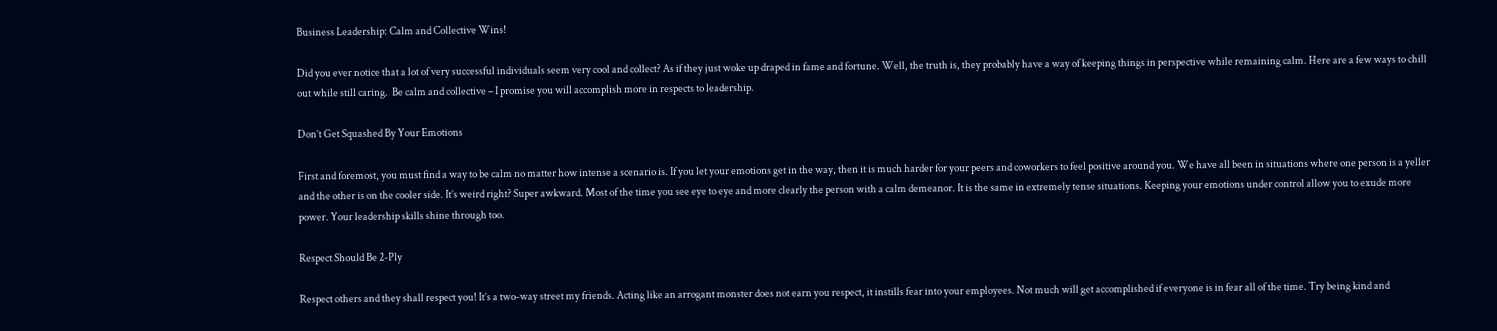Business Leadership: Calm and Collective Wins!

Did you ever notice that a lot of very successful individuals seem very cool and collect? As if they just woke up draped in fame and fortune. Well, the truth is, they probably have a way of keeping things in perspective while remaining calm. Here are a few ways to chill out while still caring.  Be calm and collective – I promise you will accomplish more in respects to leadership.

Don’t Get Squashed By Your Emotions

First and foremost, you must find a way to be calm no matter how intense a scenario is. If you let your emotions get in the way, then it is much harder for your peers and coworkers to feel positive around you. We have all been in situations where one person is a yeller and the other is on the cooler side. It’s weird right? Super awkward. Most of the time you see eye to eye and more clearly the person with a calm demeanor. It is the same in extremely tense situations. Keeping your emotions under control allow you to exude more power. Your leadership skills shine through too.

Respect Should Be 2-Ply

Respect others and they shall respect you! It’s a two-way street my friends. Acting like an arrogant monster does not earn you respect, it instills fear into your employees. Not much will get accomplished if everyone is in fear all of the time. Try being kind and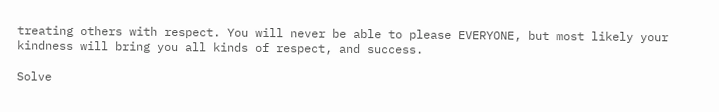treating others with respect. You will never be able to please EVERYONE, but most likely your kindness will bring you all kinds of respect, and success.

Solve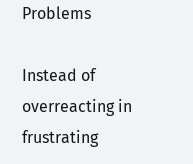Problems

Instead of overreacting in frustrating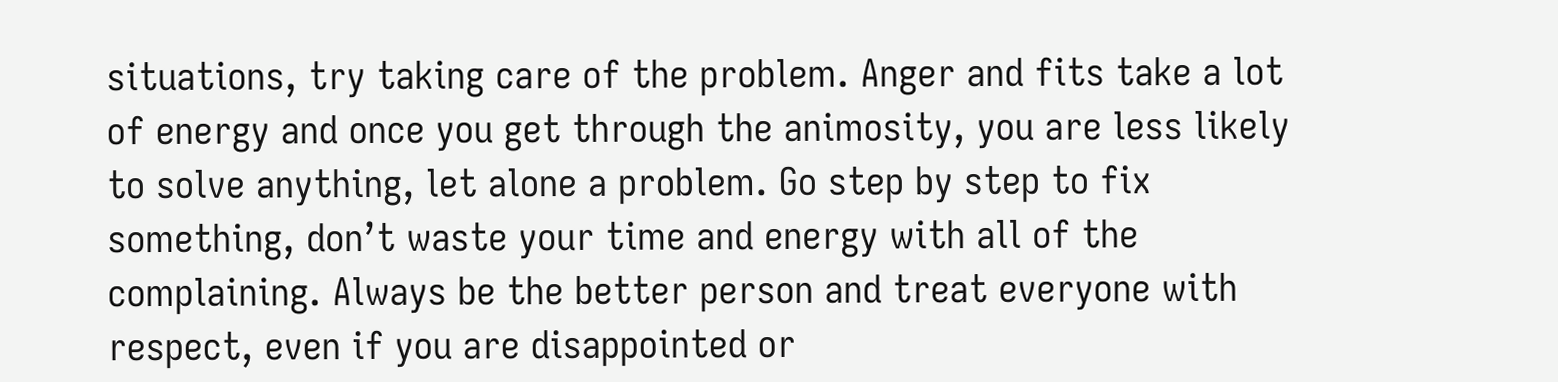situations, try taking care of the problem. Anger and fits take a lot of energy and once you get through the animosity, you are less likely to solve anything, let alone a problem. Go step by step to fix something, don’t waste your time and energy with all of the complaining. Always be the better person and treat everyone with respect, even if you are disappointed or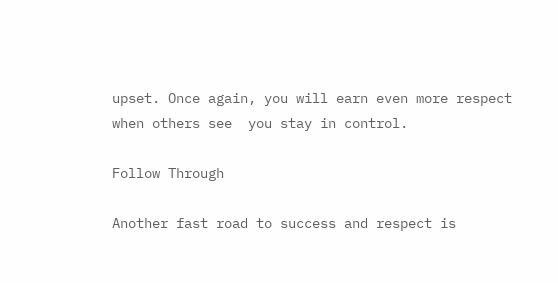upset. Once again, you will earn even more respect when others see  you stay in control.

Follow Through

Another fast road to success and respect is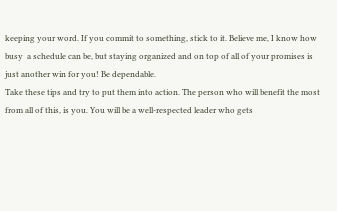keeping your word. If you commit to something, stick to it. Believe me, I know how busy  a schedule can be, but staying organized and on top of all of your promises is just another win for you! Be dependable.
Take these tips and try to put them into action. The person who will benefit the most from all of this, is you. You will be a well-respected leader who gets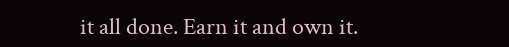it all done. Earn it and own it.